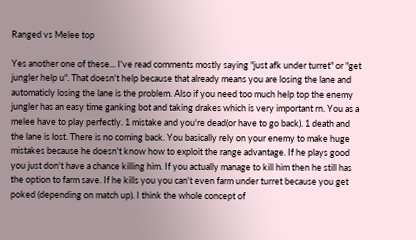Ranged vs Melee top

Yes another one of these... I've read comments mostly saying "just afk under turret" or "get jungler help u". That doesn't help because that already means you are losing the lane and automaticly losing the lane is the problem. Also if you need too much help top the enemy jungler has an easy time ganking bot and taking drakes which is very important rn. You as a melee have to play perfectly. 1 mistake and you're dead(or have to go back). 1 death and the lane is lost. There is no coming back. You basically rely on your enemy to make huge mistakes because he doesn't know how to exploit the range advantage. If he plays good you just don't have a chance killing him. If you actually manage to kill him then he still has the option to farm save. If he kills you you can't even farm under turret because you get poked (depending on match up). I think the whole concept of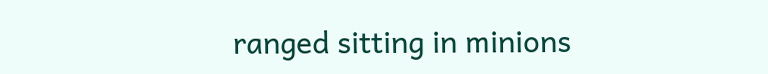ranged sitting in minions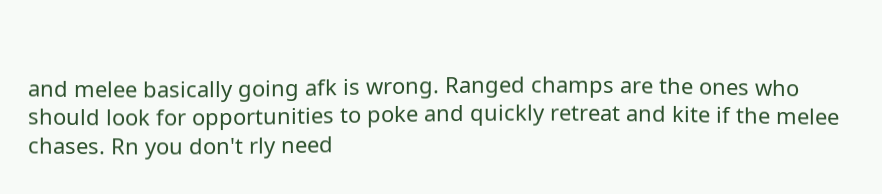and melee basically going afk is wrong. Ranged champs are the ones who should look for opportunities to poke and quickly retreat and kite if the melee chases. Rn you don't rly need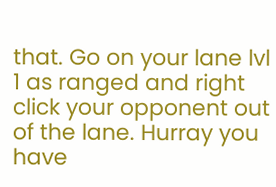that. Go on your lane lvl 1 as ranged and right click your opponent out of the lane. Hurray you have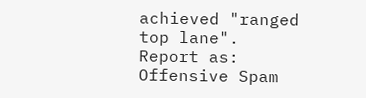achieved "ranged top lane".
Report as:
Offensive Spam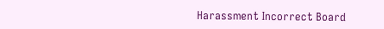Harassment Incorrect Board